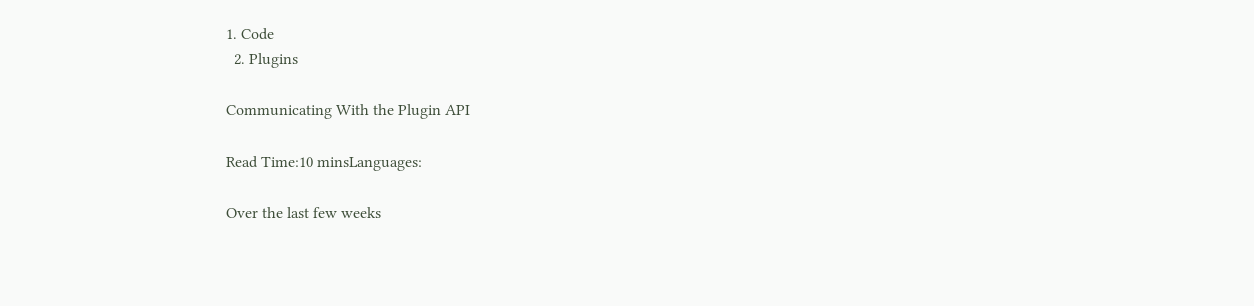1. Code
  2. Plugins

Communicating With the Plugin API

Read Time:10 minsLanguages:

Over the last few weeks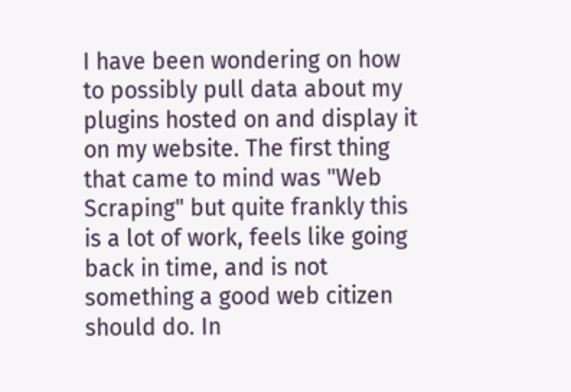I have been wondering on how to possibly pull data about my plugins hosted on and display it on my website. The first thing that came to mind was "Web Scraping" but quite frankly this is a lot of work, feels like going back in time, and is not something a good web citizen should do. In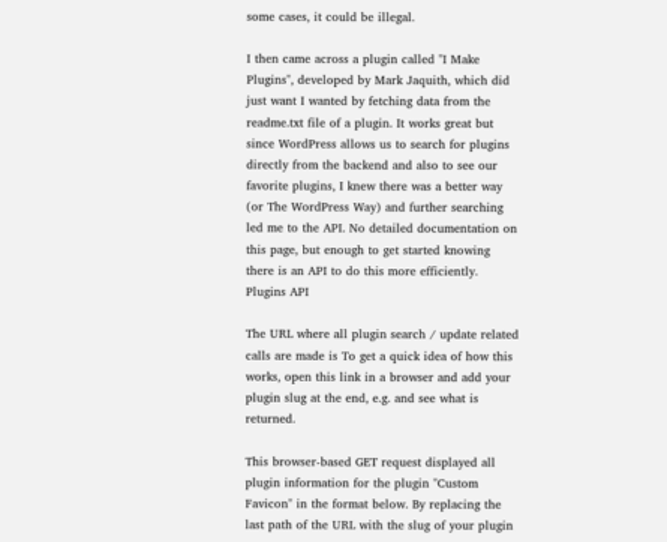some cases, it could be illegal.

I then came across a plugin called "I Make Plugins", developed by Mark Jaquith, which did just want I wanted by fetching data from the readme.txt file of a plugin. It works great but since WordPress allows us to search for plugins directly from the backend and also to see our favorite plugins, I knew there was a better way (or The WordPress Way) and further searching led me to the API. No detailed documentation on this page, but enough to get started knowing there is an API to do this more efficiently. Plugins API

The URL where all plugin search / update related calls are made is To get a quick idea of how this works, open this link in a browser and add your plugin slug at the end, e.g. and see what is returned.

This browser-based GET request displayed all plugin information for the plugin "Custom Favicon" in the format below. By replacing the last path of the URL with the slug of your plugin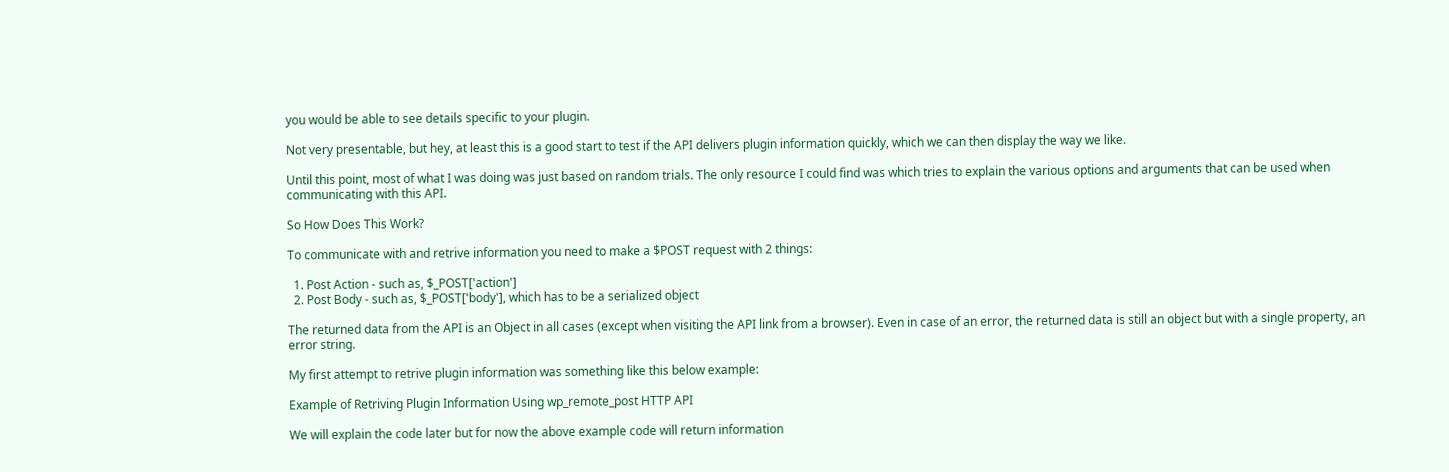you would be able to see details specific to your plugin.

Not very presentable, but hey, at least this is a good start to test if the API delivers plugin information quickly, which we can then display the way we like.

Until this point, most of what I was doing was just based on random trials. The only resource I could find was which tries to explain the various options and arguments that can be used when communicating with this API.

So How Does This Work?

To communicate with and retrive information you need to make a $POST request with 2 things:

  1. Post Action - such as, $_POST['action']
  2. Post Body - such as, $_POST['body'], which has to be a serialized object

The returned data from the API is an Object in all cases (except when visiting the API link from a browser). Even in case of an error, the returned data is still an object but with a single property, an error string.

My first attempt to retrive plugin information was something like this below example:

Example of Retriving Plugin Information Using wp_remote_post HTTP API

We will explain the code later but for now the above example code will return information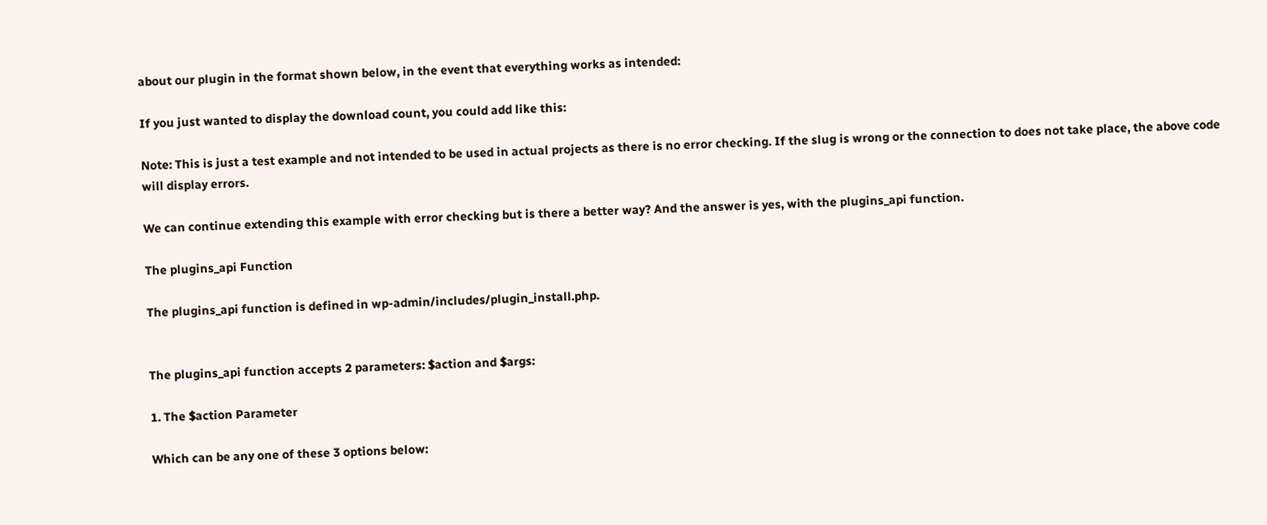about our plugin in the format shown below, in the event that everything works as intended:

If you just wanted to display the download count, you could add like this:

Note: This is just a test example and not intended to be used in actual projects as there is no error checking. If the slug is wrong or the connection to does not take place, the above code will display errors.

We can continue extending this example with error checking but is there a better way? And the answer is yes, with the plugins_api function.

The plugins_api Function

The plugins_api function is defined in wp-admin/includes/plugin_install.php.


The plugins_api function accepts 2 parameters: $action and $args:

1. The $action Parameter

Which can be any one of these 3 options below: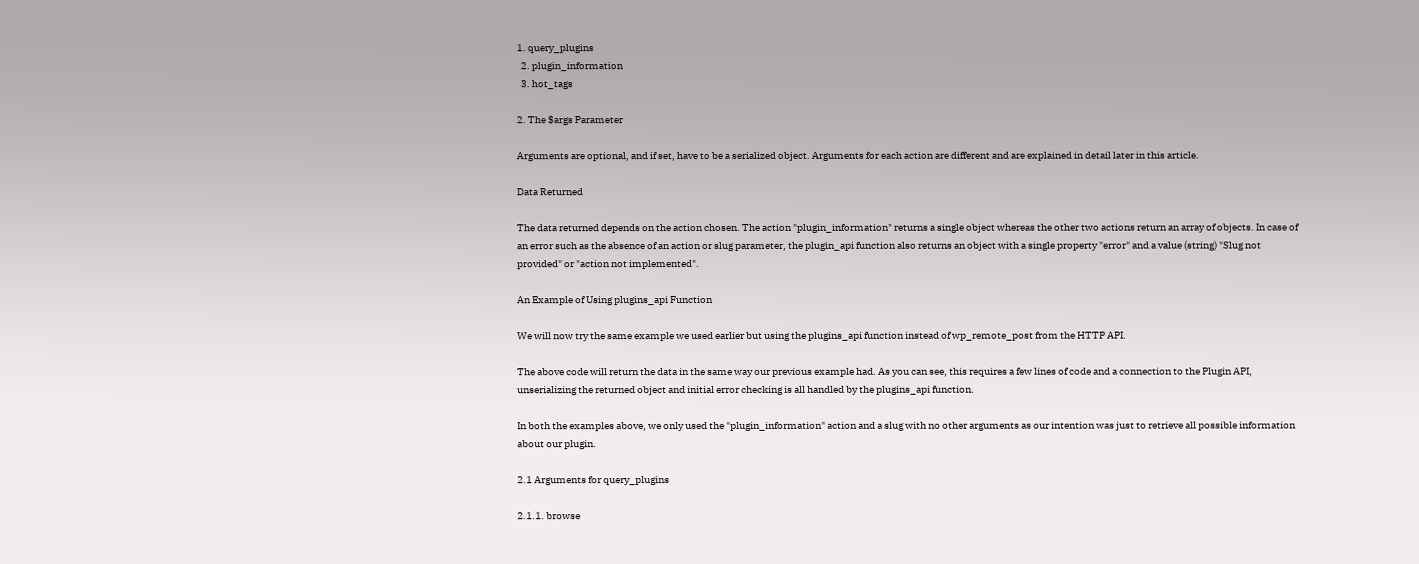1. query_plugins
  2. plugin_information
  3. hot_tags

2. The $args Parameter

Arguments are optional, and if set, have to be a serialized object. Arguments for each action are different and are explained in detail later in this article.

Data Returned

The data returned depends on the action chosen. The action "plugin_information" returns a single object whereas the other two actions return an array of objects. In case of an error such as the absence of an action or slug parameter, the plugin_api function also returns an object with a single property "error" and a value (string) "Slug not provided" or "action not implemented".

An Example of Using plugins_api Function

We will now try the same example we used earlier but using the plugins_api function instead of wp_remote_post from the HTTP API.

The above code will return the data in the same way our previous example had. As you can see, this requires a few lines of code and a connection to the Plugin API, unserializing the returned object and initial error checking is all handled by the plugins_api function.

In both the examples above, we only used the "plugin_information" action and a slug with no other arguments as our intention was just to retrieve all possible information about our plugin.

2.1 Arguments for query_plugins

2.1.1. browse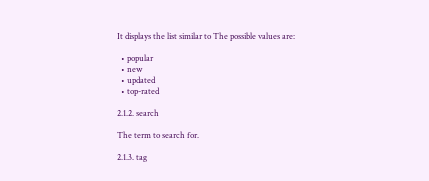It displays the list similar to The possible values are:

  • popular
  • new
  • updated
  • top-rated

2.1.2. search

The term to search for.

2.1.3. tag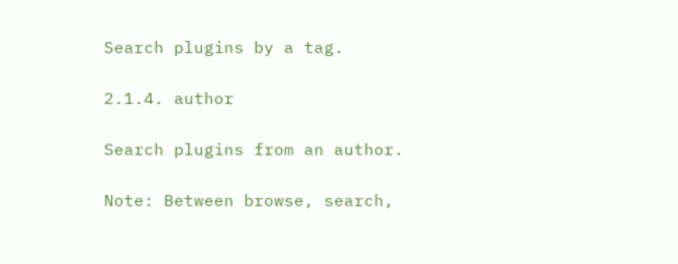Search plugins by a tag.

2.1.4. author

Search plugins from an author.

Note: Between browse, search,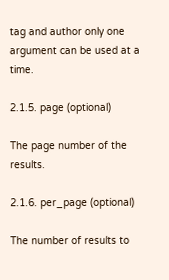tag and author only one argument can be used at a time.

2.1.5. page (optional)

The page number of the results.

2.1.6. per_page (optional)

The number of results to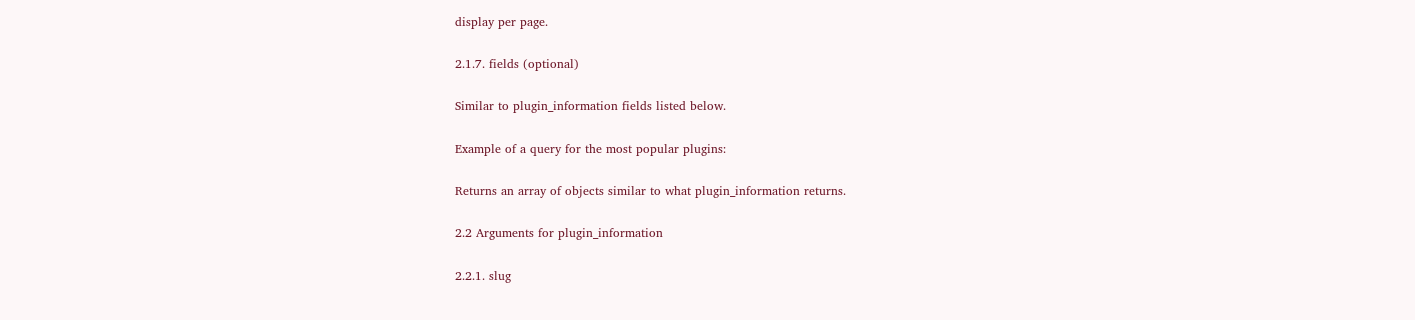display per page.

2.1.7. fields (optional)

Similar to plugin_information fields listed below.

Example of a query for the most popular plugins:

Returns an array of objects similar to what plugin_information returns.

2.2 Arguments for plugin_information

2.2.1. slug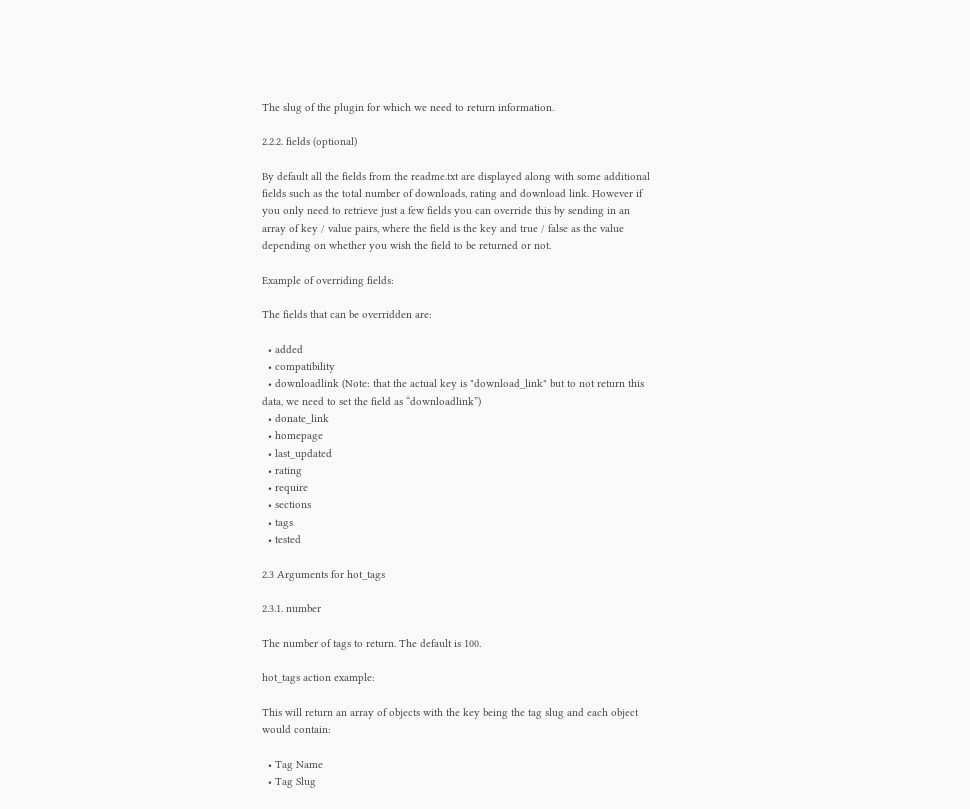The slug of the plugin for which we need to return information.

2.2.2. fields (optional)

By default all the fields from the readme.txt are displayed along with some additional fields such as the total number of downloads, rating and download link. However if you only need to retrieve just a few fields you can override this by sending in an array of key / value pairs, where the field is the key and true / false as the value depending on whether you wish the field to be returned or not.

Example of overriding fields:

The fields that can be overridden are:

  • added
  • compatibility
  • downloadlink (Note: that the actual key is "download_link" but to not return this data, we need to set the field as “downloadlink”)
  • donate_link
  • homepage
  • last_updated
  • rating
  • require
  • sections
  • tags
  • tested

2.3 Arguments for hot_tags

2.3.1. number

The number of tags to return. The default is 100.

hot_tags action example:

This will return an array of objects with the key being the tag slug and each object would contain:

  • Tag Name
  • Tag Slug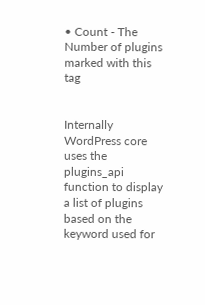• Count - The Number of plugins marked with this tag


Internally WordPress core uses the plugins_api function to display a list of plugins based on the keyword used for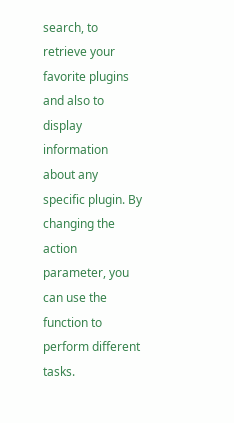search, to retrieve your favorite plugins and also to display information about any specific plugin. By changing the action parameter, you can use the function to perform different tasks.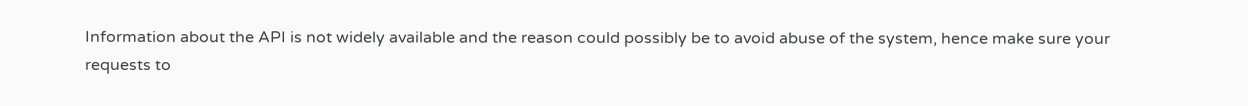Information about the API is not widely available and the reason could possibly be to avoid abuse of the system, hence make sure your requests to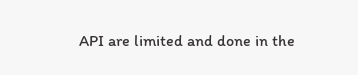API are limited and done in the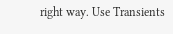right way. Use Transients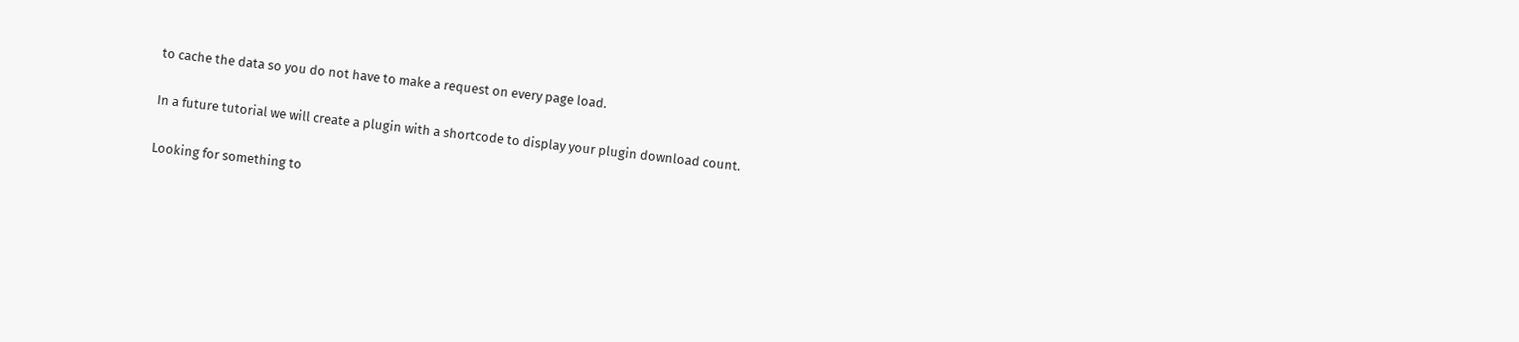to cache the data so you do not have to make a request on every page load.

In a future tutorial we will create a plugin with a shortcode to display your plugin download count.

Looking for something to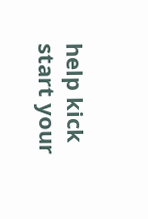help kick start your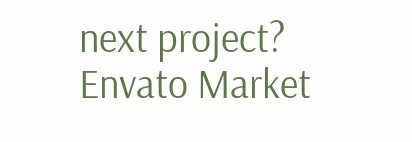next project?
Envato Market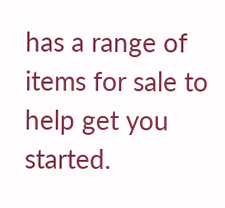has a range of items for sale to help get you started.